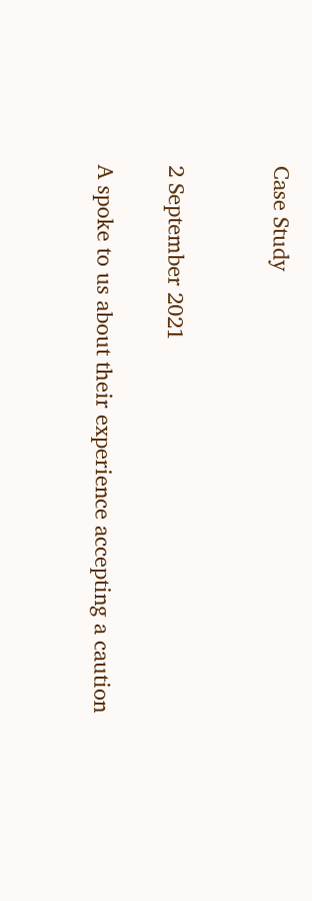Case Study


2 September 2021

A spoke to us about their experience accepting a caution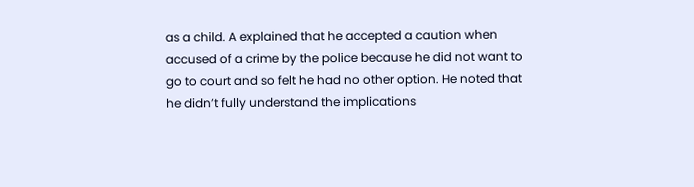as a child. A explained that he accepted a caution when accused of a crime by the police because he did not want to go to court and so felt he had no other option. He noted that he didn’t fully understand the implications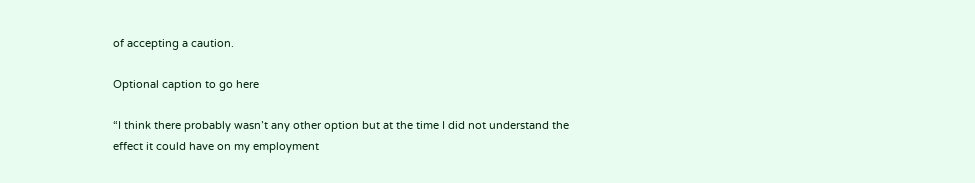of accepting a caution.

Optional caption to go here

“I think there probably wasn’t any other option but at the time I did not understand the effect it could have on my employment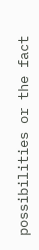possibilities or the fact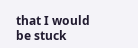that I would be stuck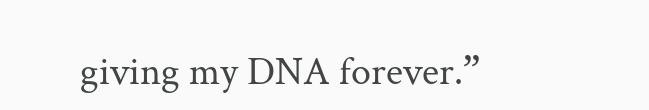giving my DNA forever.”